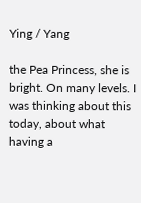Ying / Yang

the Pea Princess, she is bright. On many levels. I was thinking about this today, about what having a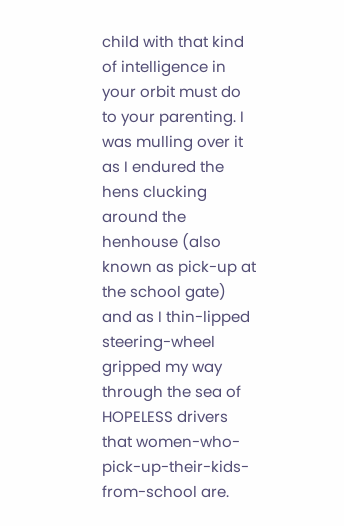child with that kind of intelligence in your orbit must do to your parenting. I was mulling over it as I endured the hens clucking around the henhouse (also known as pick-up at the school gate) and as I thin-lipped steering-wheel gripped my way through the sea of HOPELESS drivers that women-who-pick-up-their-kids-from-school are.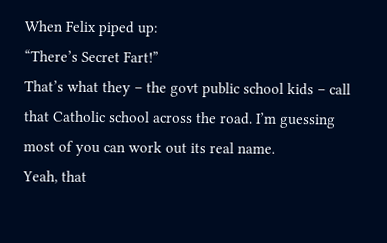When Felix piped up:
“There’s Secret Fart!”
That’s what they – the govt public school kids – call that Catholic school across the road. I’m guessing most of you can work out its real name.
Yeah, that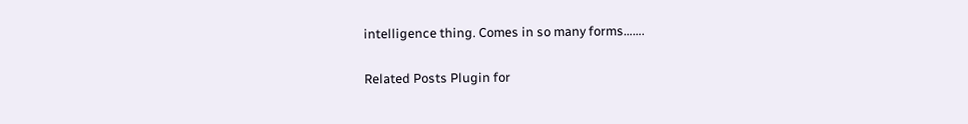intelligence thing. Comes in so many forms…….

Related Posts Plugin for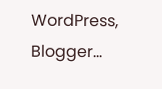WordPress, Blogger...